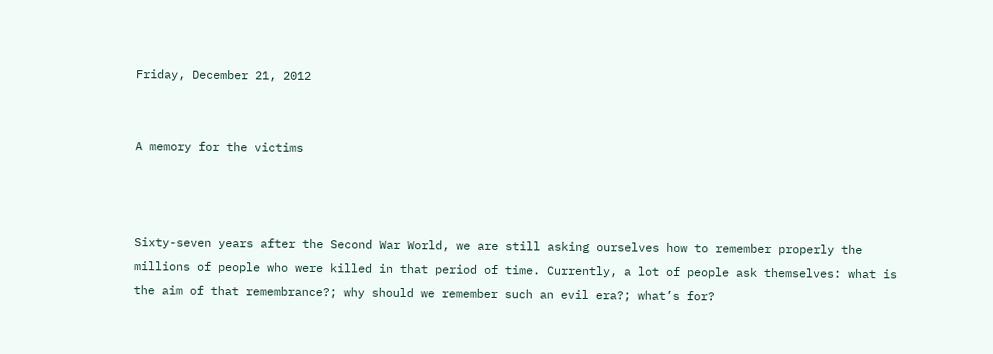Friday, December 21, 2012


A memory for the victims



Sixty-seven years after the Second War World, we are still asking ourselves how to remember properly the millions of people who were killed in that period of time. Currently, a lot of people ask themselves: what is the aim of that remembrance?; why should we remember such an evil era?; what’s for?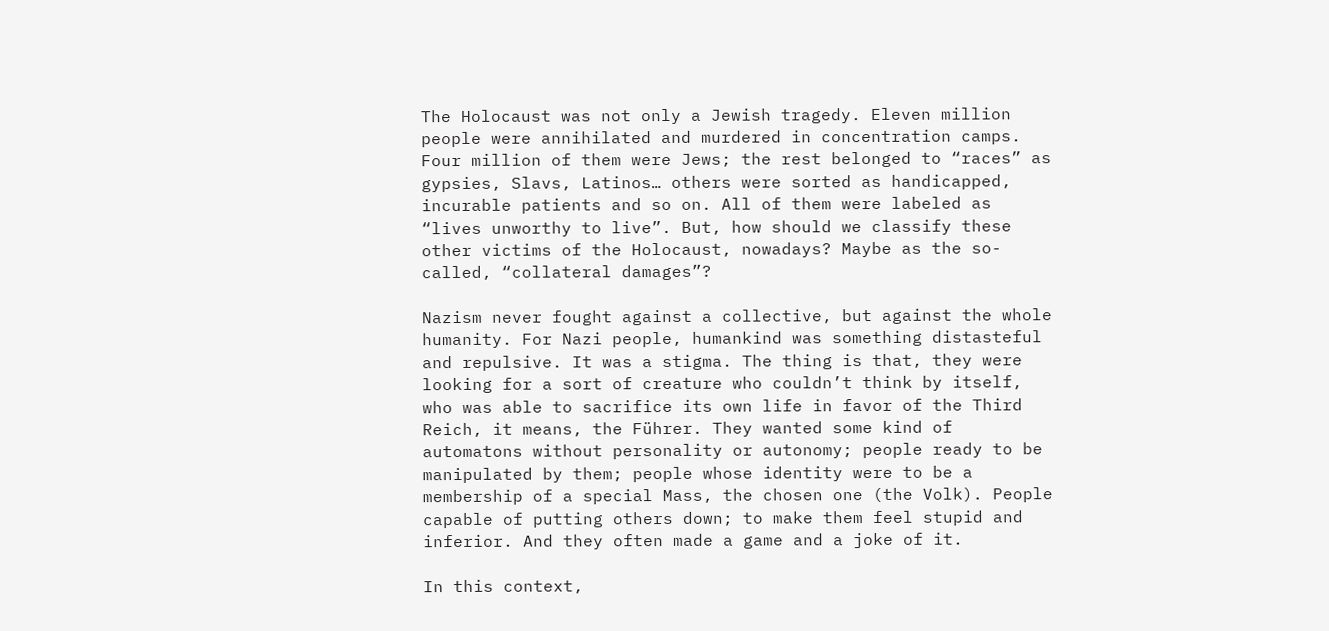The Holocaust was not only a Jewish tragedy. Eleven million people were annihilated and murdered in concentration camps. Four million of them were Jews; the rest belonged to “races” as gypsies, Slavs, Latinos… others were sorted as handicapped, incurable patients and so on. All of them were labeled as “lives unworthy to live”. But, how should we classify these other victims of the Holocaust, nowadays? Maybe as the so-called, “collateral damages”?

Nazism never fought against a collective, but against the whole humanity. For Nazi people, humankind was something distasteful and repulsive. It was a stigma. The thing is that, they were looking for a sort of creature who couldn’t think by itself, who was able to sacrifice its own life in favor of the Third Reich, it means, the Führer. They wanted some kind of automatons without personality or autonomy; people ready to be manipulated by them; people whose identity were to be a membership of a special Mass, the chosen one (the Volk). People capable of putting others down; to make them feel stupid and inferior. And they often made a game and a joke of it.

In this context,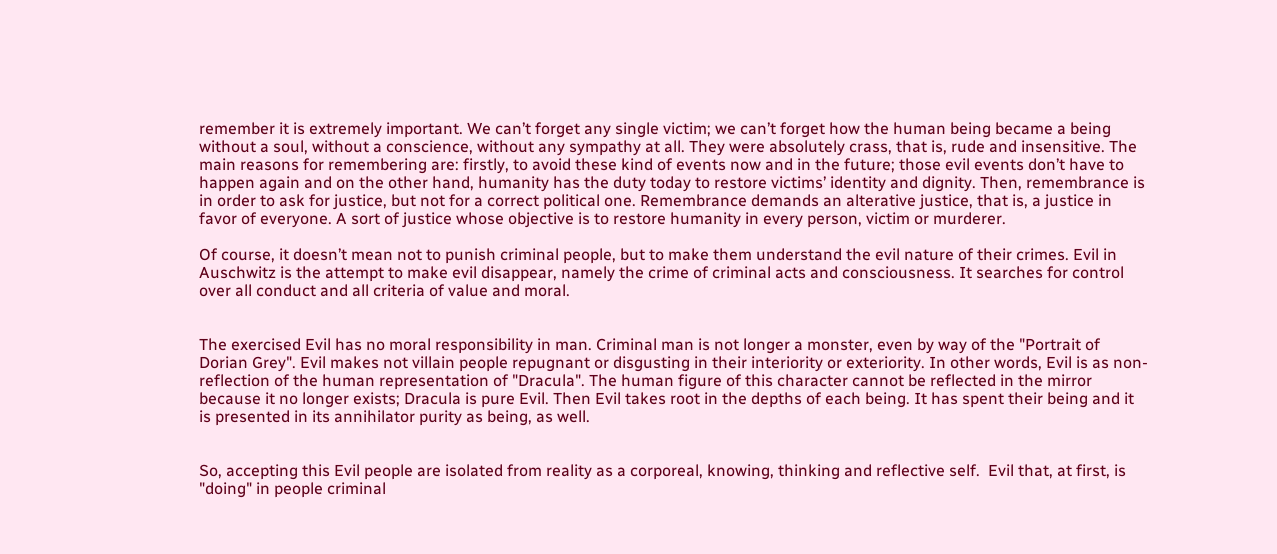remember it is extremely important. We can’t forget any single victim; we can’t forget how the human being became a being without a soul, without a conscience, without any sympathy at all. They were absolutely crass, that is, rude and insensitive. The main reasons for remembering are: firstly, to avoid these kind of events now and in the future; those evil events don’t have to happen again and on the other hand, humanity has the duty today to restore victims’ identity and dignity. Then, remembrance is in order to ask for justice, but not for a correct political one. Remembrance demands an alterative justice, that is, a justice in favor of everyone. A sort of justice whose objective is to restore humanity in every person, victim or murderer.

Of course, it doesn’t mean not to punish criminal people, but to make them understand the evil nature of their crimes. Evil in Auschwitz is the attempt to make evil disappear, namely the crime of criminal acts and consciousness. It searches for control over all conduct and all criteria of value and moral.


The exercised Evil has no moral responsibility in man. Criminal man is not longer a monster, even by way of the "Portrait of Dorian Grey". Evil makes not villain people repugnant or disgusting in their interiority or exteriority. In other words, Evil is as non-reflection of the human representation of "Dracula". The human figure of this character cannot be reflected in the mirror because it no longer exists; Dracula is pure Evil. Then Evil takes root in the depths of each being. It has spent their being and it is presented in its annihilator purity as being, as well.


So, accepting this Evil people are isolated from reality as a corporeal, knowing, thinking and reflective self.  Evil that, at first, is "doing" in people criminal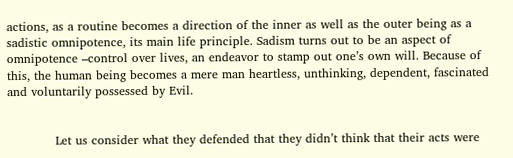actions, as a routine becomes a direction of the inner as well as the outer being as a sadistic omnipotence, its main life principle. Sadism turns out to be an aspect of omnipotence –control over lives, an endeavor to stamp out one’s own will. Because of this, the human being becomes a mere man heartless, unthinking, dependent, fascinated and voluntarily possessed by Evil.


            Let us consider what they defended that they didn’t think that their acts were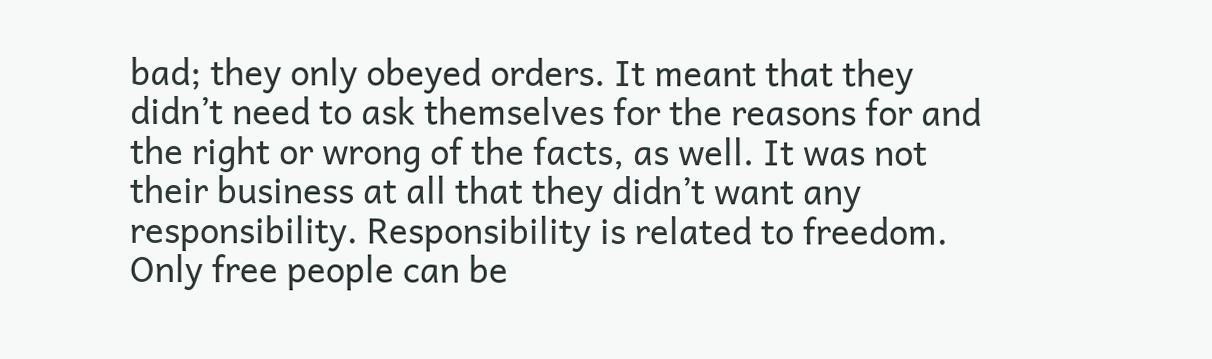bad; they only obeyed orders. It meant that they didn’t need to ask themselves for the reasons for and the right or wrong of the facts, as well. It was not their business at all that they didn’t want any responsibility. Responsibility is related to freedom. Only free people can be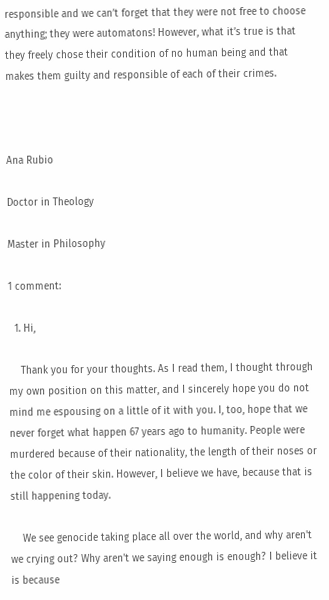responsible and we can’t forget that they were not free to choose anything; they were automatons! However, what it’s true is that they freely chose their condition of no human being and that makes them guilty and responsible of each of their crimes.



Ana Rubio

Doctor in Theology

Master in Philosophy

1 comment:

  1. Hi,

    Thank you for your thoughts. As I read them, I thought through my own position on this matter, and I sincerely hope you do not mind me espousing on a little of it with you. I, too, hope that we never forget what happen 67 years ago to humanity. People were murdered because of their nationality, the length of their noses or the color of their skin. However, I believe we have, because that is still happening today.

    We see genocide taking place all over the world, and why aren't we crying out? Why aren't we saying enough is enough? I believe it is because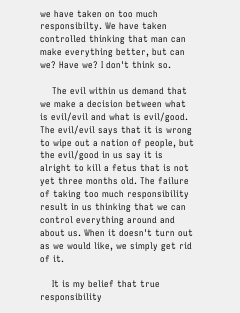we have taken on too much responsibilty. We have taken controlled thinking that man can make everything better, but can we? Have we? I don't think so.

    The evil within us demand that we make a decision between what is evil/evil and what is evil/good. The evil/evil says that it is wrong to wipe out a nation of people, but the evil/good in us say it is alright to kill a fetus that is not yet three months old. The failure of taking too much responsibility result in us thinking that we can control everything around and about us. When it doesn't turn out as we would like, we simply get rid of it.

    It is my belief that true responsibility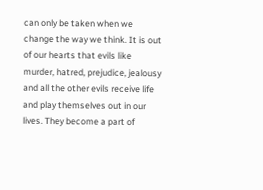can only be taken when we change the way we think. It is out of our hearts that evils like murder, hatred, prejudice, jealousy and all the other evils receive life and play themselves out in our lives. They become a part of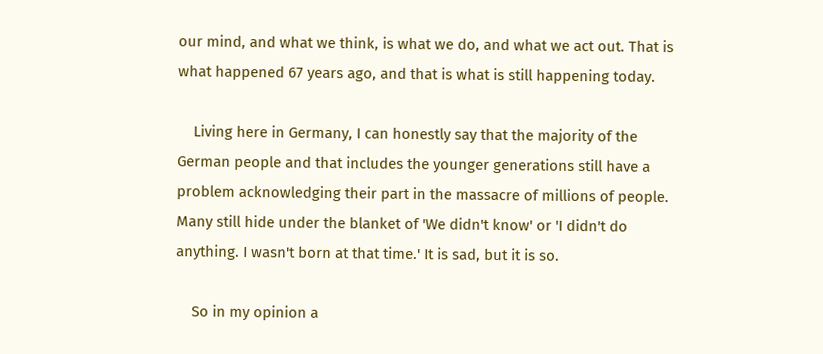our mind, and what we think, is what we do, and what we act out. That is what happened 67 years ago, and that is what is still happening today.

    Living here in Germany, I can honestly say that the majority of the German people and that includes the younger generations still have a problem acknowledging their part in the massacre of millions of people. Many still hide under the blanket of 'We didn't know' or 'I didn't do anything. I wasn't born at that time.' It is sad, but it is so.

    So in my opinion a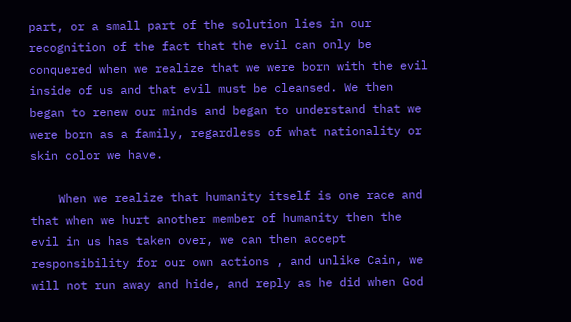part, or a small part of the solution lies in our recognition of the fact that the evil can only be conquered when we realize that we were born with the evil inside of us and that evil must be cleansed. We then began to renew our minds and began to understand that we were born as a family, regardless of what nationality or skin color we have.

    When we realize that humanity itself is one race and that when we hurt another member of humanity then the evil in us has taken over, we can then accept responsibility for our own actions , and unlike Cain, we will not run away and hide, and reply as he did when God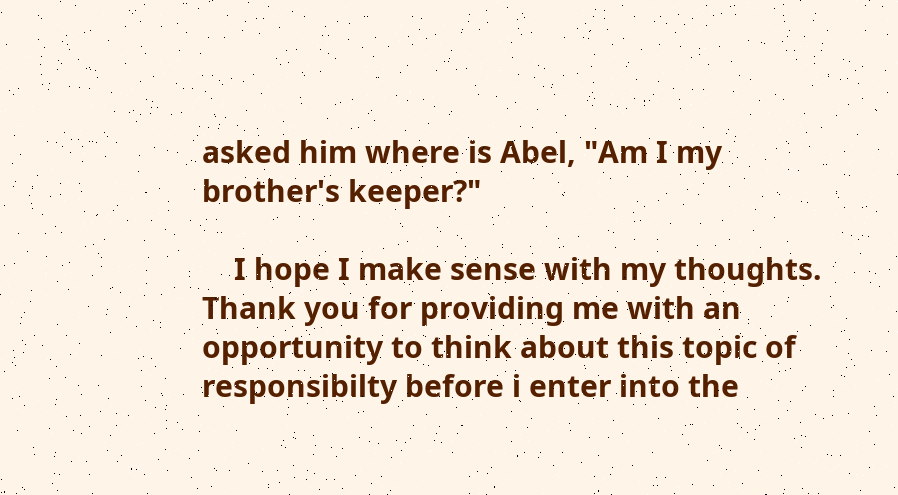asked him where is Abel, "Am I my brother's keeper?"

    I hope I make sense with my thoughts. Thank you for providing me with an opportunity to think about this topic of responsibilty before i enter into the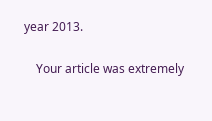year 2013.

    Your article was extremely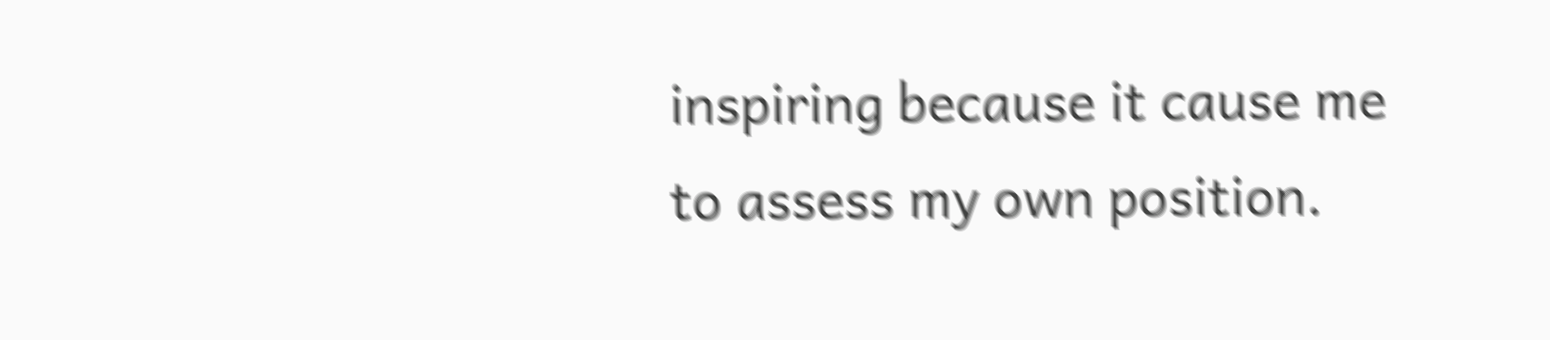inspiring because it cause me to assess my own position.